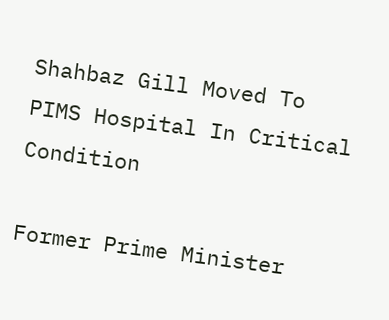Shahbaz Gill Moved To PIMS Hospital In Critical Condition

Former Prime Minister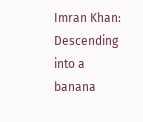Imran Khan:
Descending into a banana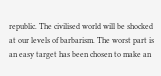republic. The civilised world will be shocked at our levels of barbarism. The worst part is an easy target has been chosen to make an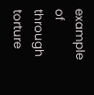example of through torture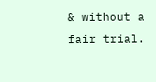& without a fair trial.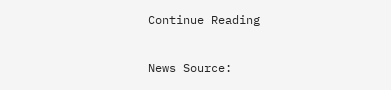Continue Reading

News Source: